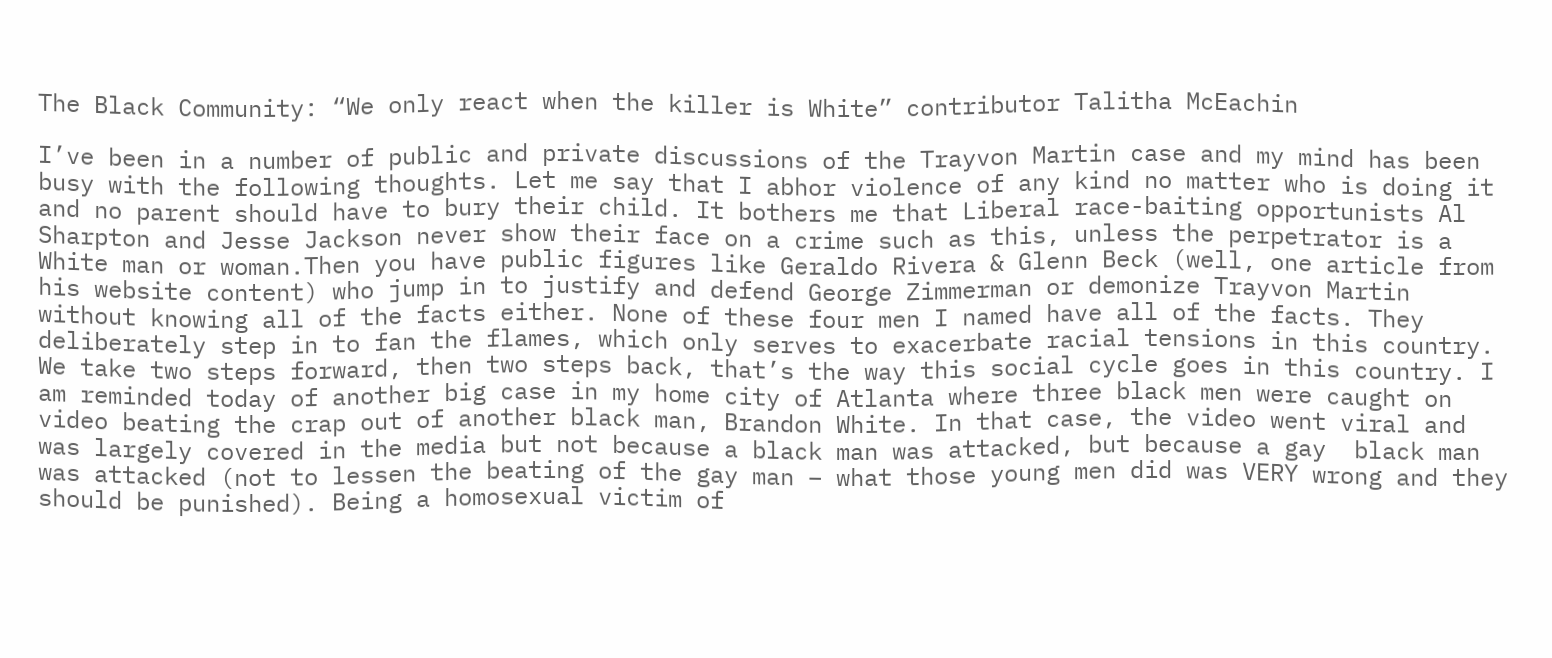The Black Community: “We only react when the killer is White” contributor Talitha McEachin

I’ve been in a number of public and private discussions of the Trayvon Martin case and my mind has been busy with the following thoughts. Let me say that I abhor violence of any kind no matter who is doing it and no parent should have to bury their child. It bothers me that Liberal race-baiting opportunists Al Sharpton and Jesse Jackson never show their face on a crime such as this, unless the perpetrator is a White man or woman.Then you have public figures like Geraldo Rivera & Glenn Beck (well, one article from his website content) who jump in to justify and defend George Zimmerman or demonize Trayvon Martin without knowing all of the facts either. None of these four men I named have all of the facts. They deliberately step in to fan the flames, which only serves to exacerbate racial tensions in this country. We take two steps forward, then two steps back, that’s the way this social cycle goes in this country. I am reminded today of another big case in my home city of Atlanta where three black men were caught on video beating the crap out of another black man, Brandon White. In that case, the video went viral and was largely covered in the media but not because a black man was attacked, but because a gay  black man was attacked (not to lessen the beating of the gay man – what those young men did was VERY wrong and they should be punished). Being a homosexual victim of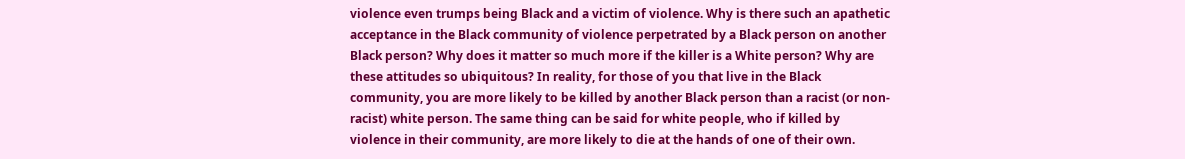violence even trumps being Black and a victim of violence. Why is there such an apathetic acceptance in the Black community of violence perpetrated by a Black person on another Black person? Why does it matter so much more if the killer is a White person? Why are these attitudes so ubiquitous? In reality, for those of you that live in the Black community, you are more likely to be killed by another Black person than a racist (or non-racist) white person. The same thing can be said for white people, who if killed by violence in their community, are more likely to die at the hands of one of their own.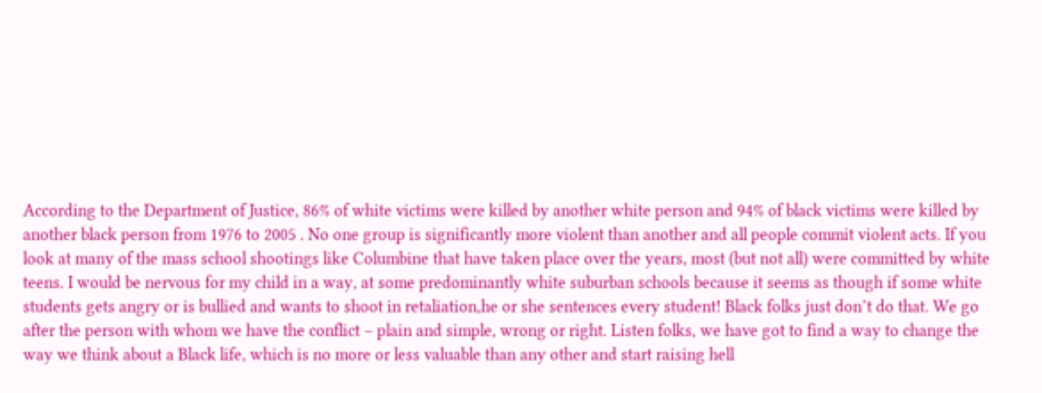According to the Department of Justice, 86% of white victims were killed by another white person and 94% of black victims were killed by another black person from 1976 to 2005 . No one group is significantly more violent than another and all people commit violent acts. If you look at many of the mass school shootings like Columbine that have taken place over the years, most (but not all) were committed by white teens. I would be nervous for my child in a way, at some predominantly white suburban schools because it seems as though if some white students gets angry or is bullied and wants to shoot in retaliation,he or she sentences every student! Black folks just don’t do that. We go after the person with whom we have the conflict – plain and simple, wrong or right. Listen folks, we have got to find a way to change the way we think about a Black life, which is no more or less valuable than any other and start raising hell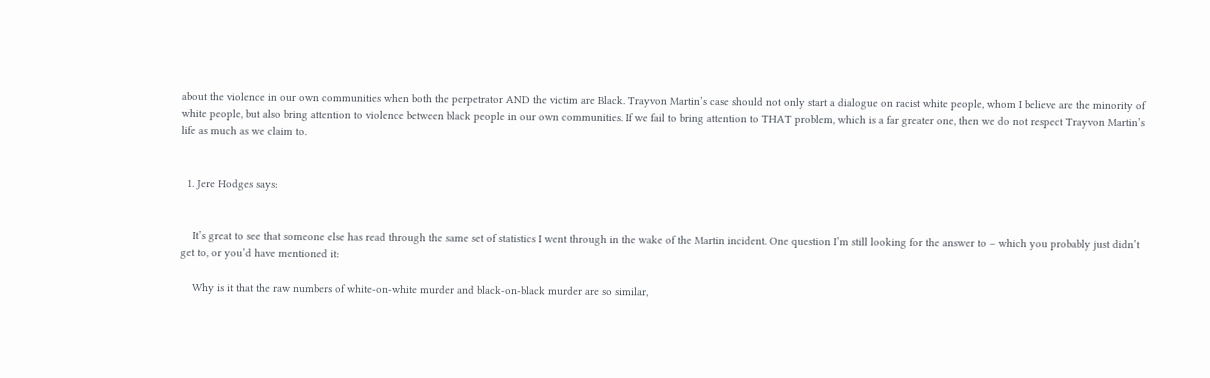about the violence in our own communities when both the perpetrator AND the victim are Black. Trayvon Martin’s case should not only start a dialogue on racist white people, whom I believe are the minority of white people, but also bring attention to violence between black people in our own communities. If we fail to bring attention to THAT problem, which is a far greater one, then we do not respect Trayvon Martin’s life as much as we claim to.


  1. Jere Hodges says:


    It’s great to see that someone else has read through the same set of statistics I went through in the wake of the Martin incident. One question I’m still looking for the answer to – which you probably just didn’t get to, or you’d have mentioned it:

    Why is it that the raw numbers of white-on-white murder and black-on-black murder are so similar,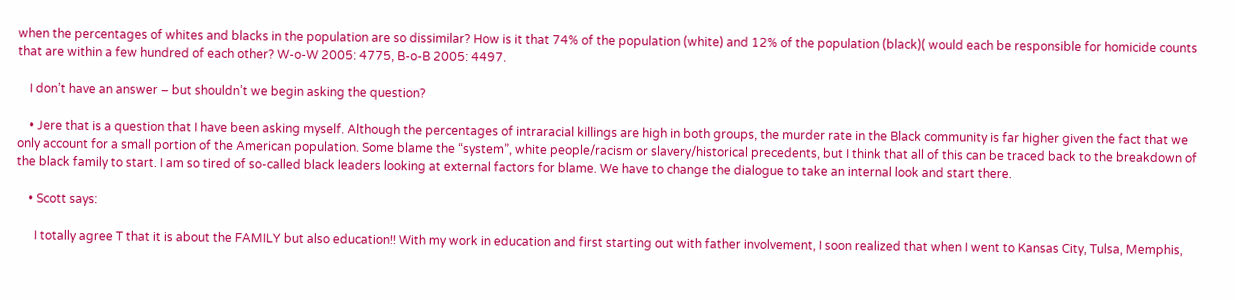when the percentages of whites and blacks in the population are so dissimilar? How is it that 74% of the population (white) and 12% of the population (black)( would each be responsible for homicide counts that are within a few hundred of each other? W-o-W 2005: 4775, B-o-B 2005: 4497.

    I don’t have an answer – but shouldn’t we begin asking the question?

    • Jere that is a question that I have been asking myself. Although the percentages of intraracial killings are high in both groups, the murder rate in the Black community is far higher given the fact that we only account for a small portion of the American population. Some blame the “system”, white people/racism or slavery/historical precedents, but I think that all of this can be traced back to the breakdown of the black family to start. I am so tired of so-called black leaders looking at external factors for blame. We have to change the dialogue to take an internal look and start there.

    • Scott says:

      I totally agree T that it is about the FAMILY but also education!! With my work in education and first starting out with father involvement, I soon realized that when I went to Kansas City, Tulsa, Memphis,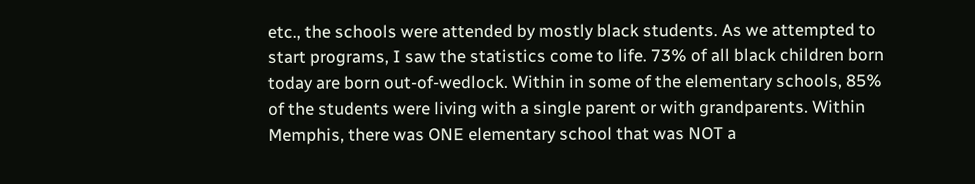etc., the schools were attended by mostly black students. As we attempted to start programs, I saw the statistics come to life. 73% of all black children born today are born out-of-wedlock. Within in some of the elementary schools, 85% of the students were living with a single parent or with grandparents. Within Memphis, there was ONE elementary school that was NOT a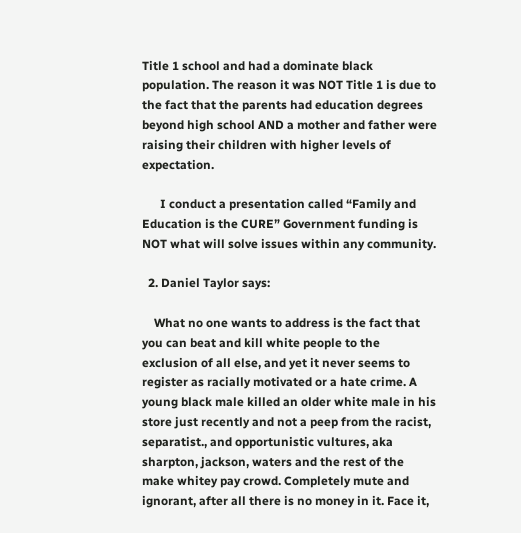Title 1 school and had a dominate black population. The reason it was NOT Title 1 is due to the fact that the parents had education degrees beyond high school AND a mother and father were raising their children with higher levels of expectation.

      I conduct a presentation called “Family and Education is the CURE” Government funding is NOT what will solve issues within any community.

  2. Daniel Taylor says:

    What no one wants to address is the fact that you can beat and kill white people to the exclusion of all else, and yet it never seems to register as racially motivated or a hate crime. A young black male killed an older white male in his store just recently and not a peep from the racist, separatist., and opportunistic vultures, aka sharpton, jackson, waters and the rest of the make whitey pay crowd. Completely mute and ignorant, after all there is no money in it. Face it,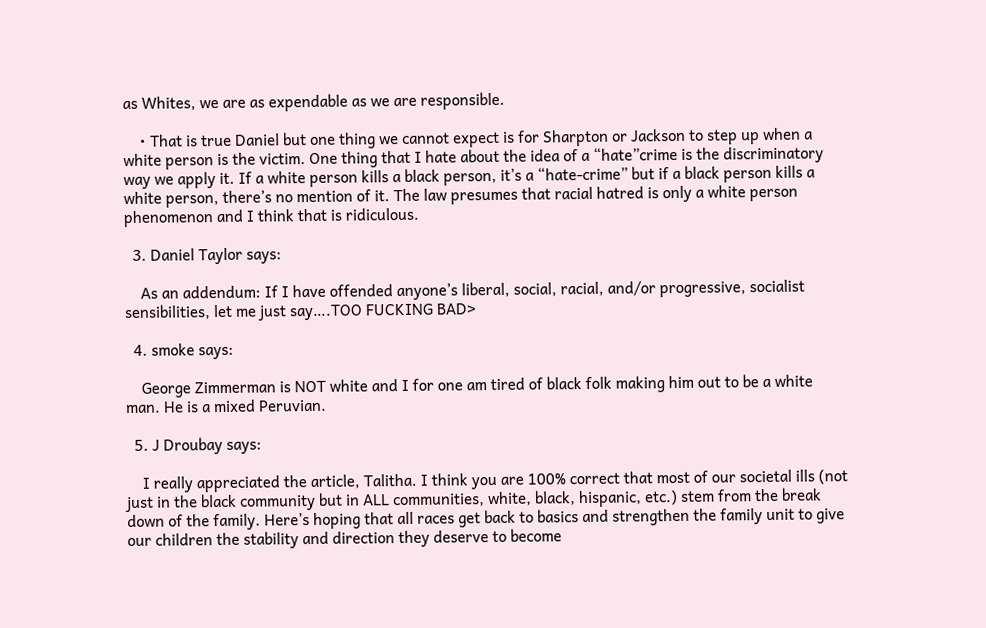as Whites, we are as expendable as we are responsible.

    • That is true Daniel but one thing we cannot expect is for Sharpton or Jackson to step up when a white person is the victim. One thing that I hate about the idea of a “hate”crime is the discriminatory way we apply it. If a white person kills a black person, it’s a “hate-crime” but if a black person kills a white person, there’s no mention of it. The law presumes that racial hatred is only a white person phenomenon and I think that is ridiculous.

  3. Daniel Taylor says:

    As an addendum: If I have offended anyone’s liberal, social, racial, and/or progressive, socialist sensibilities, let me just say….TOO FUCKING BAD>

  4. smoke says:

    George Zimmerman is NOT white and I for one am tired of black folk making him out to be a white man. He is a mixed Peruvian.

  5. J Droubay says:

    I really appreciated the article, Talitha. I think you are 100% correct that most of our societal ills (not just in the black community but in ALL communities, white, black, hispanic, etc.) stem from the break down of the family. Here’s hoping that all races get back to basics and strengthen the family unit to give our children the stability and direction they deserve to become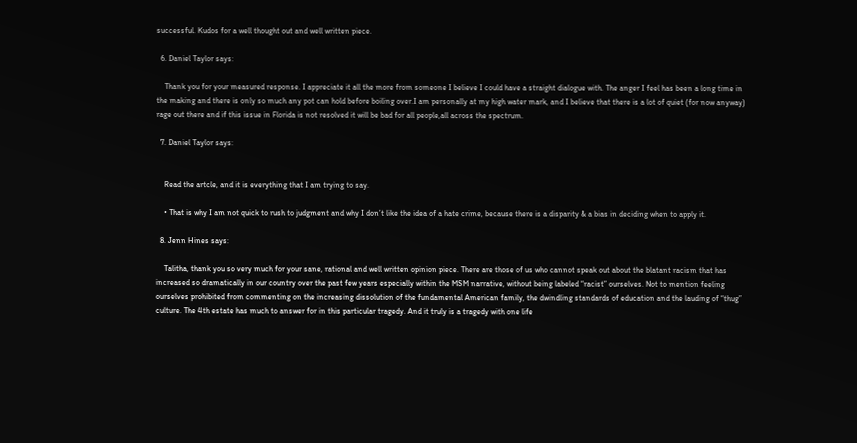successful. Kudos for a well thought out and well written piece.

  6. Daniel Taylor says:

    Thank you for your measured response. I appreciate it all the more from someone I believe I could have a straight dialogue with. The anger I feel has been a long time in the making and there is only so much any pot can hold before boiling over.I am personally at my high water mark, and I believe that there is a lot of quiet (for now anyway) rage out there and if this issue in Florida is not resolved it will be bad for all people,all across the spectrum.

  7. Daniel Taylor says:


    Read the artcle, and it is everything that I am trying to say.

    • That is why I am not quick to rush to judgment and why I don’t like the idea of a hate crime, because there is a disparity & a bias in deciding when to apply it.

  8. Jenn Hines says:

    Talitha, thank you so very much for your sane, rational and well written opinion piece. There are those of us who cannot speak out about the blatant racism that has increased so dramatically in our country over the past few years especially within the MSM narrative, without being labeled “racist” ourselves. Not to mention feeling ourselves prohibited from commenting on the increasing dissolution of the fundamental American family, the dwindling standards of education and the lauding of “thug” culture. The 4th estate has much to answer for in this particular tragedy. And it truly is a tragedy with one life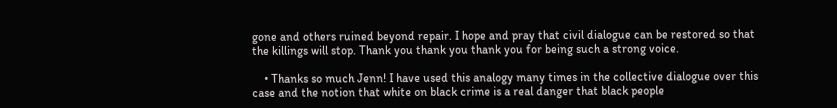gone and others ruined beyond repair. I hope and pray that civil dialogue can be restored so that the killings will stop. Thank you thank you thank you for being such a strong voice.

    • Thanks so much Jenn! I have used this analogy many times in the collective dialogue over this case and the notion that white on black crime is a real danger that black people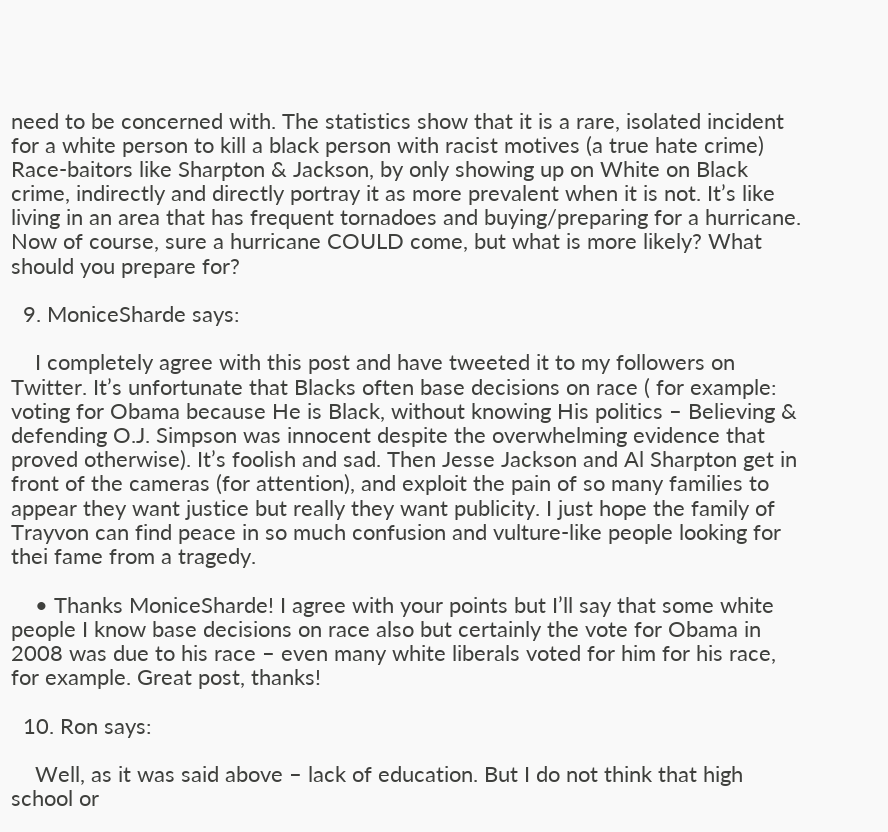need to be concerned with. The statistics show that it is a rare, isolated incident for a white person to kill a black person with racist motives (a true hate crime) Race-baitors like Sharpton & Jackson, by only showing up on White on Black crime, indirectly and directly portray it as more prevalent when it is not. It’s like living in an area that has frequent tornadoes and buying/preparing for a hurricane. Now of course, sure a hurricane COULD come, but what is more likely? What should you prepare for?

  9. MoniceSharde says:

    I completely agree with this post and have tweeted it to my followers on Twitter. It’s unfortunate that Blacks often base decisions on race ( for example: voting for Obama because He is Black, without knowing His politics – Believing & defending O.J. Simpson was innocent despite the overwhelming evidence that proved otherwise). It’s foolish and sad. Then Jesse Jackson and Al Sharpton get in front of the cameras (for attention), and exploit the pain of so many families to appear they want justice but really they want publicity. I just hope the family of Trayvon can find peace in so much confusion and vulture-like people looking for thei fame from a tragedy.

    • Thanks MoniceSharde! I agree with your points but I’ll say that some white people I know base decisions on race also but certainly the vote for Obama in 2008 was due to his race – even many white liberals voted for him for his race, for example. Great post, thanks!

  10. Ron says:

    Well, as it was said above – lack of education. But I do not think that high school or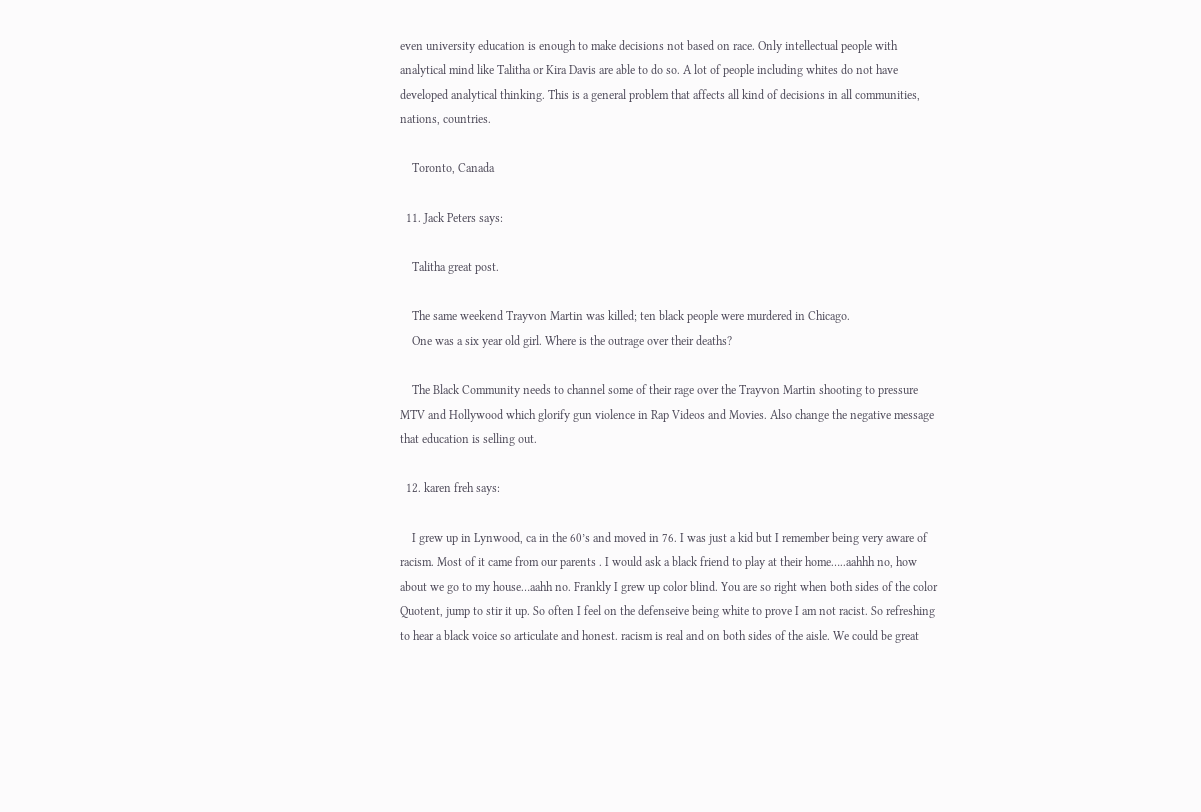even university education is enough to make decisions not based on race. Only intellectual people with analytical mind like Talitha or Kira Davis are able to do so. A lot of people including whites do not have developed analytical thinking. This is a general problem that affects all kind of decisions in all communities, nations, countries.

    Toronto, Canada

  11. Jack Peters says:

    Talitha great post.

    The same weekend Trayvon Martin was killed; ten black people were murdered in Chicago.
    One was a six year old girl. Where is the outrage over their deaths?

    The Black Community needs to channel some of their rage over the Trayvon Martin shooting to pressure MTV and Hollywood which glorify gun violence in Rap Videos and Movies. Also change the negative message that education is selling out.

  12. karen freh says:

    I grew up in Lynwood, ca in the 60’s and moved in 76. I was just a kid but I remember being very aware of racism. Most of it came from our parents . I would ask a black friend to play at their home…..aahhh no, how about we go to my house…aahh no. Frankly I grew up color blind. You are so right when both sides of the color Quotent, jump to stir it up. So often I feel on the defenseive being white to prove I am not racist. So refreshing to hear a black voice so articulate and honest. racism is real and on both sides of the aisle. We could be great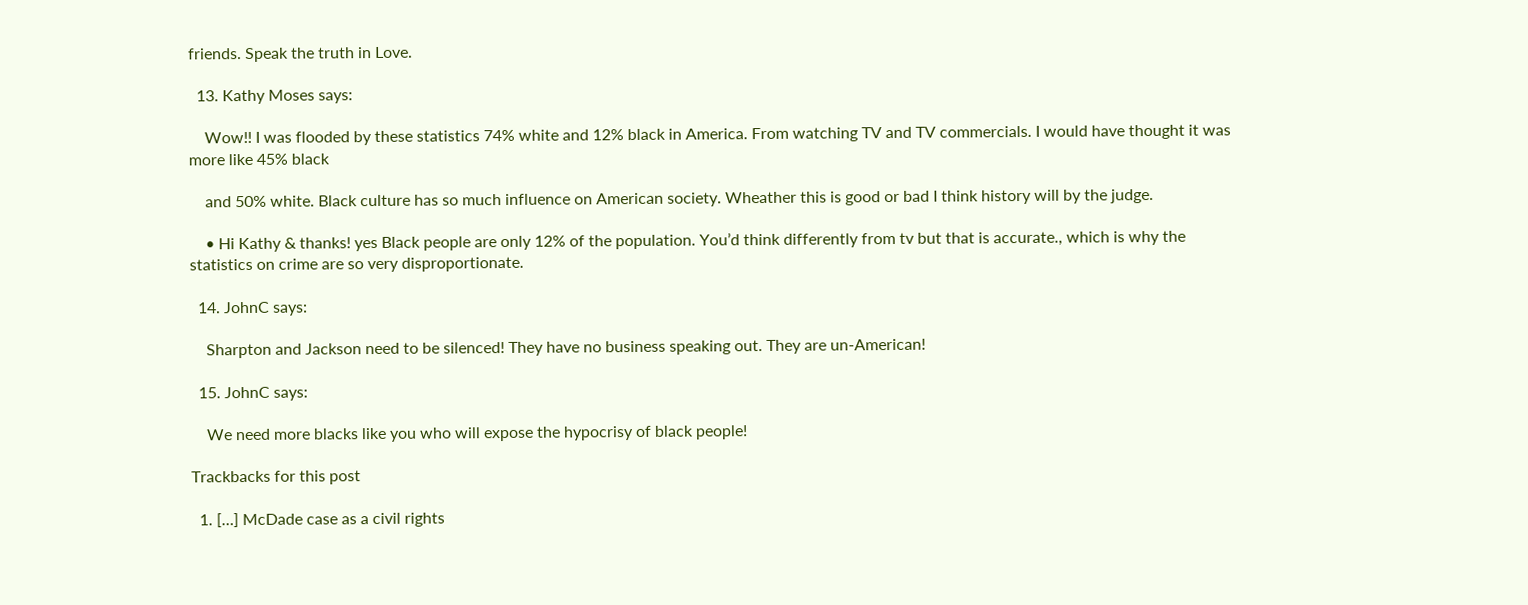friends. Speak the truth in Love.

  13. Kathy Moses says:

    Wow!! I was flooded by these statistics 74% white and 12% black in America. From watching TV and TV commercials. I would have thought it was more like 45% black

    and 50% white. Black culture has so much influence on American society. Wheather this is good or bad I think history will by the judge.

    • Hi Kathy & thanks! yes Black people are only 12% of the population. You’d think differently from tv but that is accurate., which is why the statistics on crime are so very disproportionate.

  14. JohnC says:

    Sharpton and Jackson need to be silenced! They have no business speaking out. They are un-American!

  15. JohnC says:

    We need more blacks like you who will expose the hypocrisy of black people!

Trackbacks for this post

  1. […] McDade case as a civil rights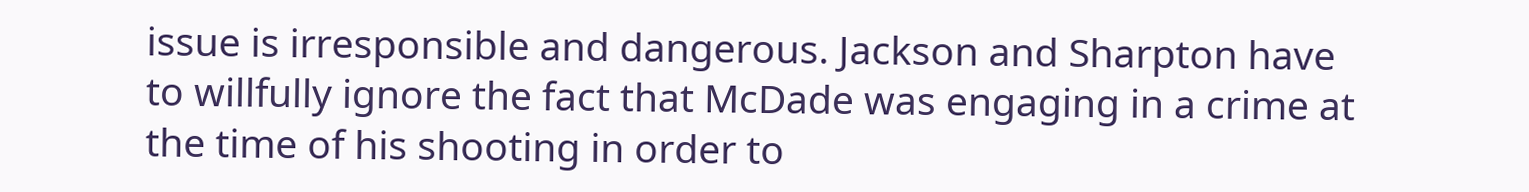issue is irresponsible and dangerous. Jackson and Sharpton have to willfully ignore the fact that McDade was engaging in a crime at the time of his shooting in order to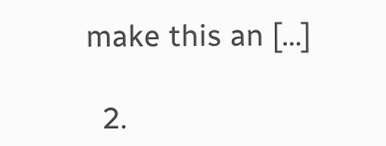make this an […]

  2.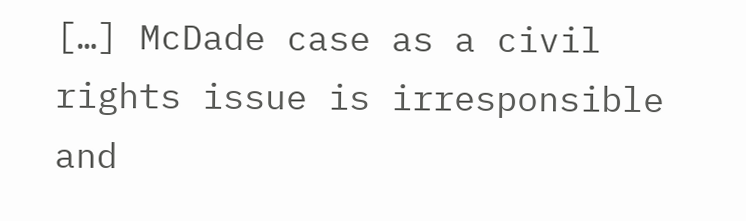[…] McDade case as a civil rights issue is irresponsible and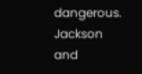dangerous. Jackson and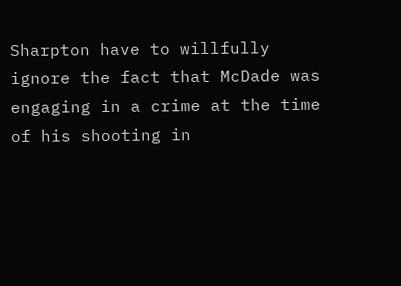Sharpton have to willfully ignore the fact that McDade was engaging in a crime at the time of his shooting in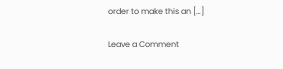order to make this an […]

Leave a Comment